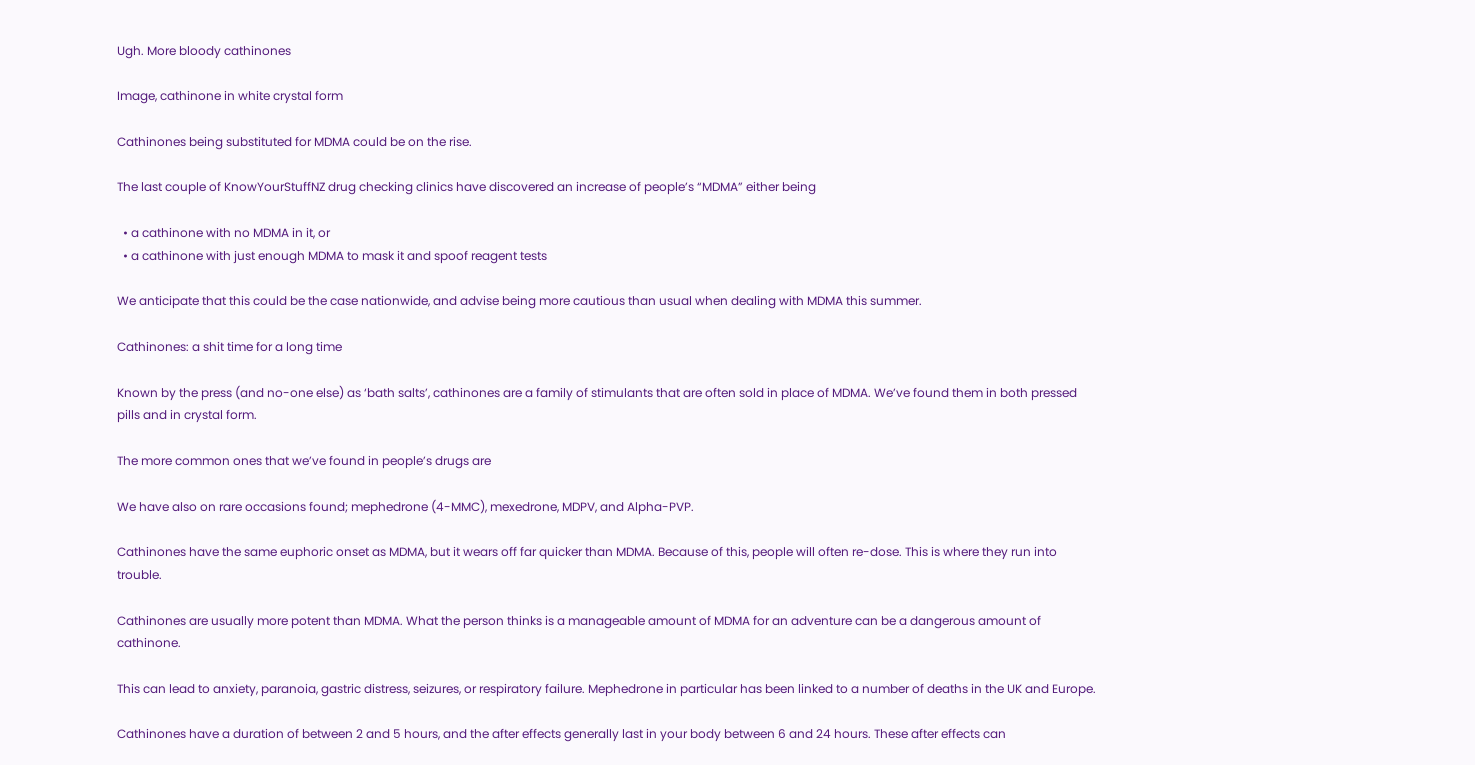Ugh. More bloody cathinones

Image, cathinone in white crystal form

Cathinones being substituted for MDMA could be on the rise.

The last couple of KnowYourStuffNZ drug checking clinics have discovered an increase of people’s “MDMA” either being

  • a cathinone with no MDMA in it, or
  • a cathinone with just enough MDMA to mask it and spoof reagent tests

We anticipate that this could be the case nationwide, and advise being more cautious than usual when dealing with MDMA this summer.

Cathinones: a shit time for a long time

Known by the press (and no-one else) as ‘bath salts’, cathinones are a family of stimulants that are often sold in place of MDMA. We’ve found them in both pressed pills and in crystal form.

The more common ones that we’ve found in people’s drugs are

We have also on rare occasions found; mephedrone (4-MMC), mexedrone, MDPV, and Alpha-PVP.

Cathinones have the same euphoric onset as MDMA, but it wears off far quicker than MDMA. Because of this, people will often re-dose. This is where they run into trouble.

Cathinones are usually more potent than MDMA. What the person thinks is a manageable amount of MDMA for an adventure can be a dangerous amount of cathinone.

This can lead to anxiety, paranoia, gastric distress, seizures, or respiratory failure. Mephedrone in particular has been linked to a number of deaths in the UK and Europe.

Cathinones have a duration of between 2 and 5 hours, and the after effects generally last in your body between 6 and 24 hours. These after effects can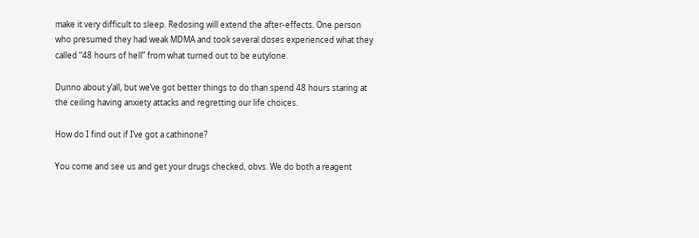make it very difficult to sleep. Redosing will extend the after-effects. One person who presumed they had weak MDMA and took several doses experienced what they called “48 hours of hell” from what turned out to be eutylone.

Dunno about y’all, but we’ve got better things to do than spend 48 hours staring at the ceiling having anxiety attacks and regretting our life choices.

How do I find out if I’ve got a cathinone?

You come and see us and get your drugs checked, obvs. We do both a reagent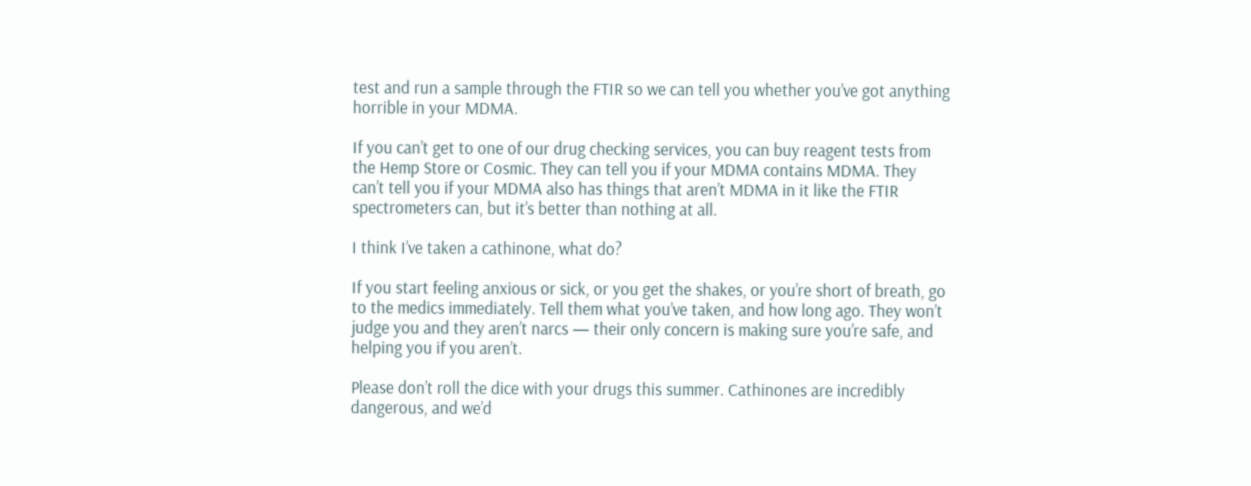test and run a sample through the FTIR so we can tell you whether you’ve got anything horrible in your MDMA.

If you can’t get to one of our drug checking services, you can buy reagent tests from the Hemp Store or Cosmic. They can tell you if your MDMA contains MDMA. They can’t tell you if your MDMA also has things that aren’t MDMA in it like the FTIR spectrometers can, but it’s better than nothing at all.

I think I’ve taken a cathinone, what do?

If you start feeling anxious or sick, or you get the shakes, or you’re short of breath, go to the medics immediately. Tell them what you’ve taken, and how long ago. They won’t judge you and they aren’t narcs — their only concern is making sure you’re safe, and helping you if you aren’t.

Please don’t roll the dice with your drugs this summer. Cathinones are incredibly dangerous, and we’d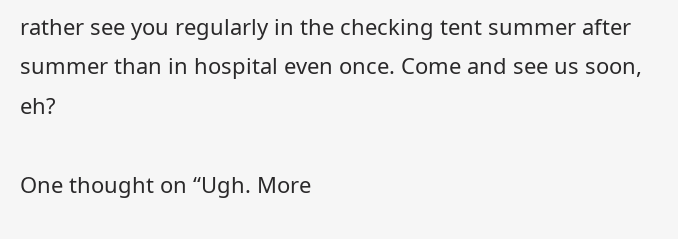rather see you regularly in the checking tent summer after summer than in hospital even once. Come and see us soon, eh?

One thought on “Ugh. More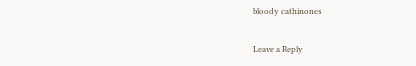bloody cathinones

Leave a Reply